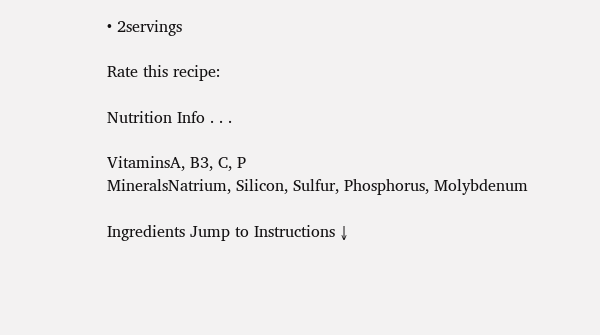• 2servings

Rate this recipe:

Nutrition Info . . .

VitaminsA, B3, C, P
MineralsNatrium, Silicon, Sulfur, Phosphorus, Molybdenum

Ingredients Jump to Instructions ↓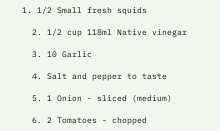1. 1/2 Small fresh squids

  2. 1/2 cup 118ml Native vinegar

  3. 10 Garlic

  4. Salt and pepper to taste

  5. 1 Onion - sliced (medium)

  6. 2 Tomatoes - chopped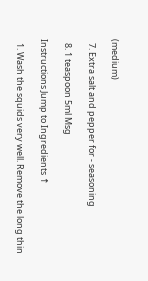(medium)

  7. Extra salt and pepper for - seasoning

  8. 1 teaspoon 5ml Msg

Instructions Jump to Ingredients ↑

  1. Wash the squids very well. Remove the long thin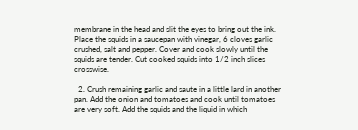membrane in the head and slit the eyes to bring out the ink. Place the squids in a saucepan with vinegar, 6 cloves garlic crushed, salt and pepper. Cover and cook slowly until the squids are tender. Cut cooked squids into 1/2 inch slices crosswise.

  2. Crush remaining garlic and saute in a little lard in another pan. Add the onion and tomatoes and cook until tomatoes are very soft. Add the squids and the liquid in which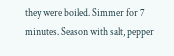they were boiled. Simmer for 7 minutes. Season with salt, pepper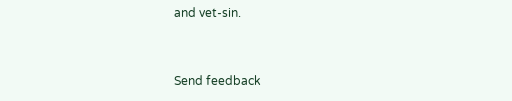and vet-sin.


Send feedback